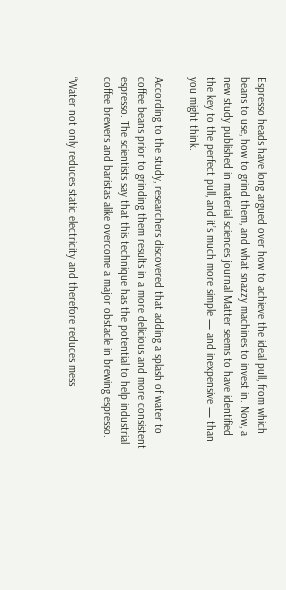Espresso heads have long argued over how to achieve the ideal pull, from which beans to use, how to grind them, and what snazzy machines to invest in. Now, a new study published in material sciences journal Matter seems to have identified the key to the perfect pull, and it’s much more simple — and inexpensive — than you might think.

According to the study, researchers discovered that adding a splash of water to coffee beans prior to grinding them results in a more delicious and more consistent espresso. The scientists say that this technique has the potential to help industrial coffee brewers and baristas alike overcome a major obstacle in brewing espresso.

“Water not only reduces static electricity and therefore reduces mess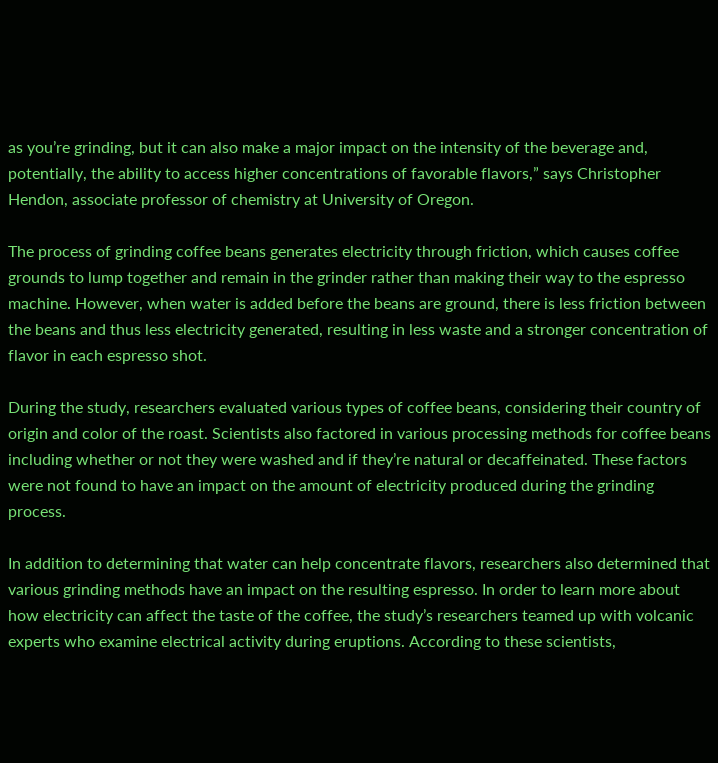as you’re grinding, but it can also make a major impact on the intensity of the beverage and, potentially, the ability to access higher concentrations of favorable flavors,” says Christopher Hendon, associate professor of chemistry at University of Oregon.

The process of grinding coffee beans generates electricity through friction, which causes coffee grounds to lump together and remain in the grinder rather than making their way to the espresso machine. However, when water is added before the beans are ground, there is less friction between the beans and thus less electricity generated, resulting in less waste and a stronger concentration of flavor in each espresso shot.

During the study, researchers evaluated various types of coffee beans, considering their country of origin and color of the roast. Scientists also factored in various processing methods for coffee beans including whether or not they were washed and if they’re natural or decaffeinated. These factors were not found to have an impact on the amount of electricity produced during the grinding process.

In addition to determining that water can help concentrate flavors, researchers also determined that various grinding methods have an impact on the resulting espresso. In order to learn more about how electricity can affect the taste of the coffee, the study’s researchers teamed up with volcanic experts who examine electrical activity during eruptions. According to these scientists,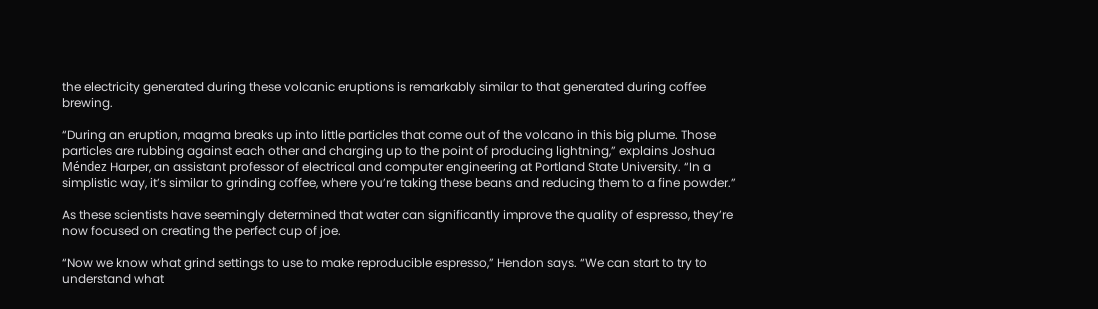the electricity generated during these volcanic eruptions is remarkably similar to that generated during coffee brewing.

“During an eruption, magma breaks up into little particles that come out of the volcano in this big plume. Those particles are rubbing against each other and charging up to the point of producing lightning,” explains Joshua Méndez Harper, an assistant professor of electrical and computer engineering at Portland State University. “In a simplistic way, it’s similar to grinding coffee, where you’re taking these beans and reducing them to a fine powder.”

As these scientists have seemingly determined that water can significantly improve the quality of espresso, they’re now focused on creating the perfect cup of joe.

“Now we know what grind settings to use to make reproducible espresso,” Hendon says. “We can start to try to understand what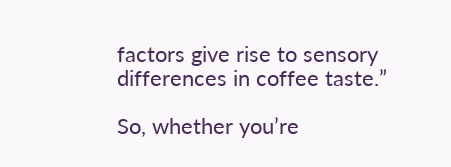factors give rise to sensory differences in coffee taste.”

So, whether you’re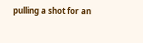pulling a shot for an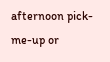afternoon pick-me-up or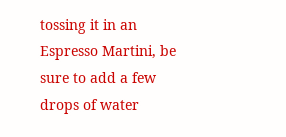tossing it in an Espresso Martini, be sure to add a few drops of water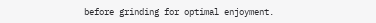before grinding for optimal enjoyment.